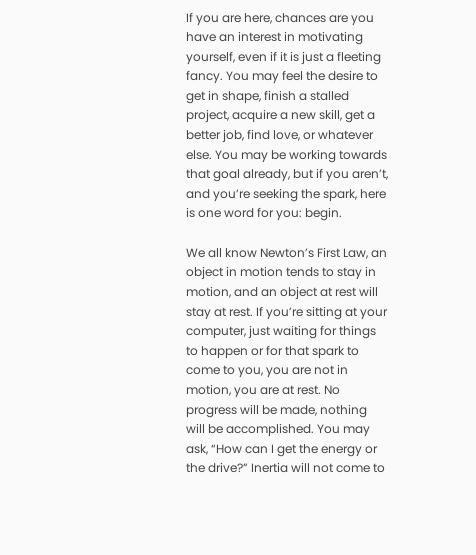If you are here, chances are you have an interest in motivating yourself, even if it is just a fleeting fancy. You may feel the desire to get in shape, finish a stalled project, acquire a new skill, get a better job, find love, or whatever else. You may be working towards that goal already, but if you aren’t, and you’re seeking the spark, here is one word for you: begin.

We all know Newton’s First Law, an object in motion tends to stay in motion, and an object at rest will stay at rest. If you’re sitting at your computer, just waiting for things to happen or for that spark to come to you, you are not in motion, you are at rest. No progress will be made, nothing will be accomplished. You may ask, “How can I get the energy or the drive?” Inertia will not come to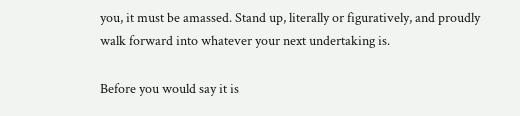you, it must be amassed. Stand up, literally or figuratively, and proudly walk forward into whatever your next undertaking is.

Before you would say it is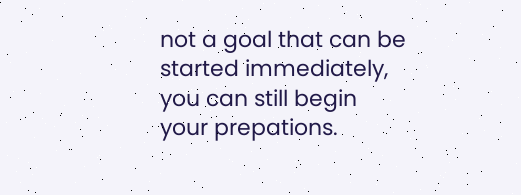not a goal that can be started immediately, you can still begin your prepations.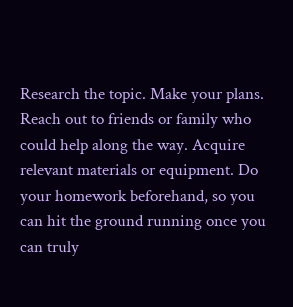Research the topic. Make your plans. Reach out to friends or family who could help along the way. Acquire relevant materials or equipment. Do your homework beforehand, so you can hit the ground running once you can truly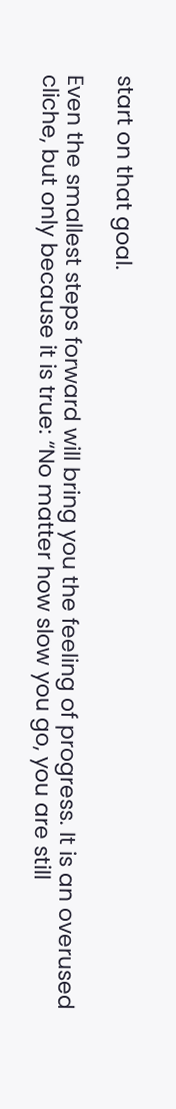start on that goal.

Even the smallest steps forward will bring you the feeling of progress. It is an overused cliche, but only because it is true: “No matter how slow you go, you are still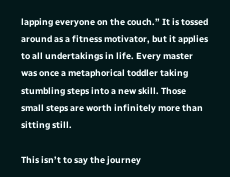lapping everyone on the couch.” It is tossed around as a fitness motivator, but it applies to all undertakings in life. Every master was once a metaphorical toddler taking stumbling steps into a new skill. Those small steps are worth infinitely more than sitting still.

This isn’t to say the journey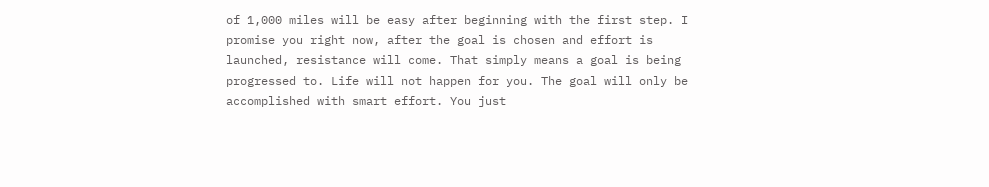of 1,000 miles will be easy after beginning with the first step. I promise you right now, after the goal is chosen and effort is launched, resistance will come. That simply means a goal is being progressed to. Life will not happen for you. The goal will only be accomplished with smart effort. You just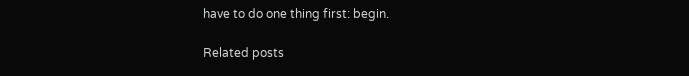have to do one thing first: begin.

Related posts